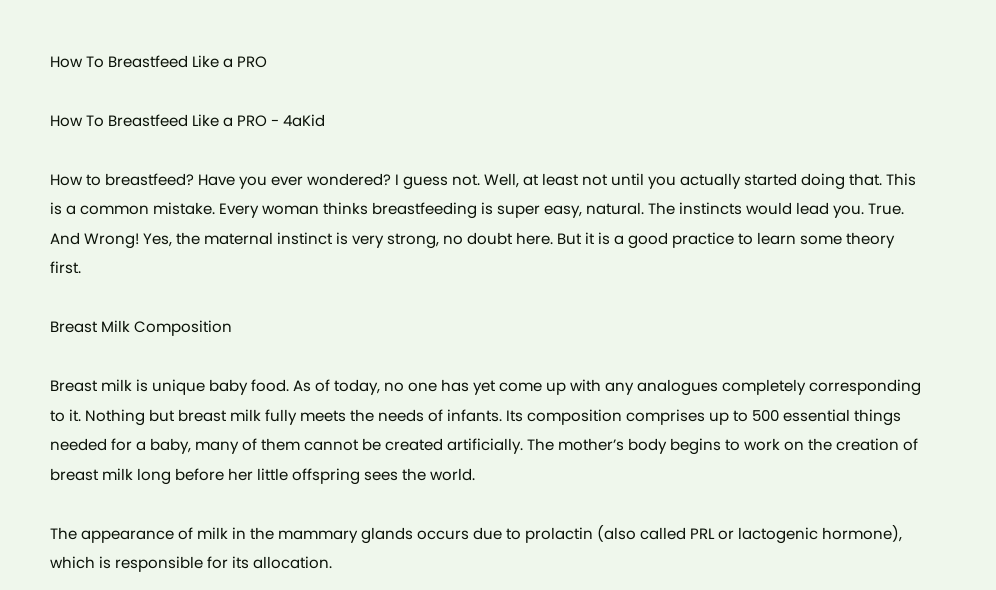How To Breastfeed Like a PRO

How To Breastfeed Like a PRO - 4aKid

How to breastfeed? Have you ever wondered? I guess not. Well, at least not until you actually started doing that. This is a common mistake. Every woman thinks breastfeeding is super easy, natural. The instincts would lead you. True. And Wrong! Yes, the maternal instinct is very strong, no doubt here. But it is a good practice to learn some theory first.

Breast Milk Composition

Breast milk is unique baby food. As of today, no one has yet come up with any analogues completely corresponding to it. Nothing but breast milk fully meets the needs of infants. Its composition comprises up to 500 essential things needed for a baby, many of them cannot be created artificially. The mother’s body begins to work on the creation of breast milk long before her little offspring sees the world.

The appearance of milk in the mammary glands occurs due to prolactin (also called PRL or lactogenic hormone), which is responsible for its allocation.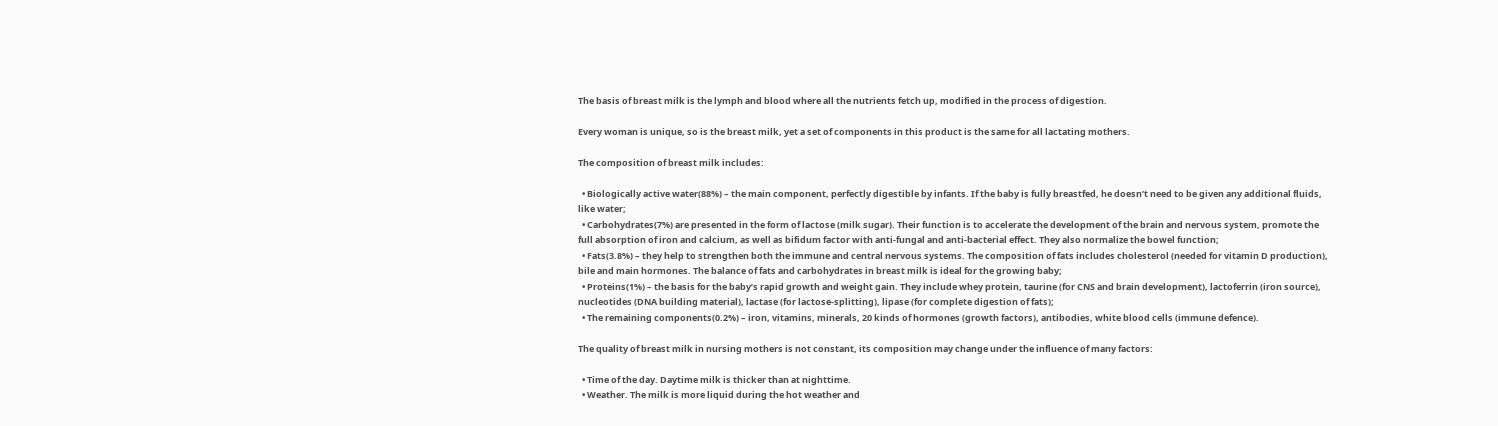The basis of breast milk is the lymph and blood where all the nutrients fetch up, modified in the process of digestion.

Every woman is unique, so is the breast milk, yet a set of components in this product is the same for all lactating mothers.

The composition of breast milk includes:

  • Biologically active water(88%) – the main component, perfectly digestible by infants. If the baby is fully breastfed, he doesn’t need to be given any additional fluids, like water;
  • Carbohydrates(7%) are presented in the form of lactose (milk sugar). Their function is to accelerate the development of the brain and nervous system, promote the full absorption of iron and calcium, as well as bifidum factor with anti-fungal and anti-bacterial effect. They also normalize the bowel function;
  • Fats(3.8%) – they help to strengthen both the immune and central nervous systems. The composition of fats includes cholesterol (needed for vitamin D production), bile and main hormones. The balance of fats and carbohydrates in breast milk is ideal for the growing baby;
  • Proteins(1%) – the basis for the baby’s rapid growth and weight gain. They include whey protein, taurine (for CNS and brain development), lactoferrin (iron source), nucleotides (DNA building material), lactase (for lactose-splitting), lipase (for complete digestion of fats);
  • The remaining components(0.2%) – iron, vitamins, minerals, 20 kinds of hormones (growth factors), antibodies, white blood cells (immune defence).

The quality of breast milk in nursing mothers is not constant, its composition may change under the influence of many factors:

  • Time of the day. Daytime milk is thicker than at nighttime.
  • Weather. The milk is more liquid during the hot weather and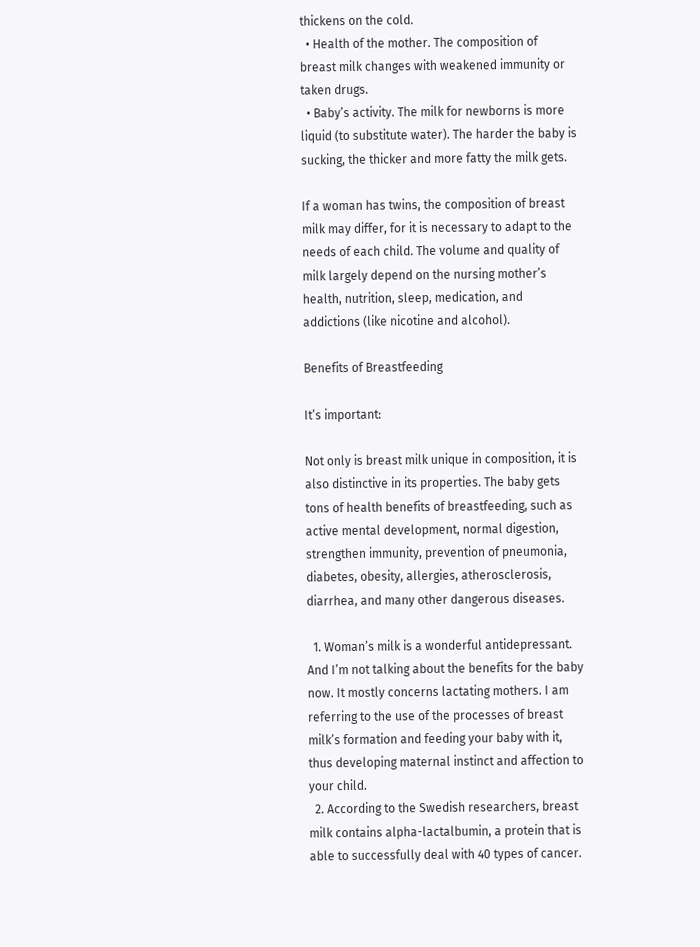thickens on the cold.
  • Health of the mother. The composition of breast milk changes with weakened immunity or taken drugs.
  • Baby’s activity. The milk for newborns is more liquid (to substitute water). The harder the baby is sucking, the thicker and more fatty the milk gets.

If a woman has twins, the composition of breast milk may differ, for it is necessary to adapt to the needs of each child. The volume and quality of milk largely depend on the nursing mother’s health, nutrition, sleep, medication, and addictions (like nicotine and alcohol).

Benefits of Breastfeeding

It’s important:

Not only is breast milk unique in composition, it is also distinctive in its properties. The baby gets tons of health benefits of breastfeeding, such as active mental development, normal digestion, strengthen immunity, prevention of pneumonia, diabetes, obesity, allergies, atherosclerosis, diarrhea, and many other dangerous diseases.

  1. Woman’s milk is a wonderful antidepressant. And I’m not talking about the benefits for the baby now. It mostly concerns lactating mothers. I am referring to the use of the processes of breast milk’s formation and feeding your baby with it, thus developing maternal instinct and affection to your child.
  2. According to the Swedish researchers, breast milk contains alpha-lactalbumin, a protein that is able to successfully deal with 40 types of cancer.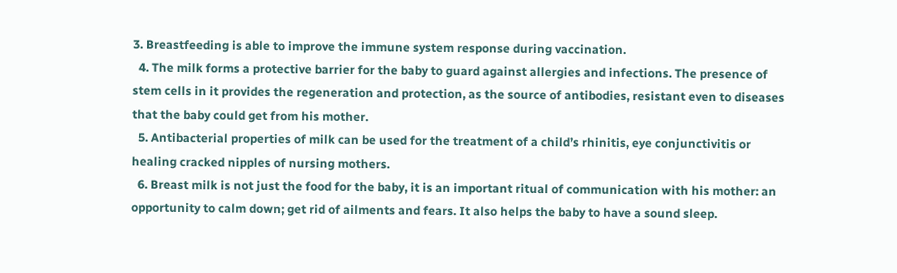3. Breastfeeding is able to improve the immune system response during vaccination.
  4. The milk forms a protective barrier for the baby to guard against allergies and infections. The presence of stem cells in it provides the regeneration and protection, as the source of antibodies, resistant even to diseases that the baby could get from his mother.
  5. Antibacterial properties of milk can be used for the treatment of a child’s rhinitis, eye conjunctivitis or healing cracked nipples of nursing mothers.
  6. Breast milk is not just the food for the baby, it is an important ritual of communication with his mother: an opportunity to calm down; get rid of ailments and fears. It also helps the baby to have a sound sleep.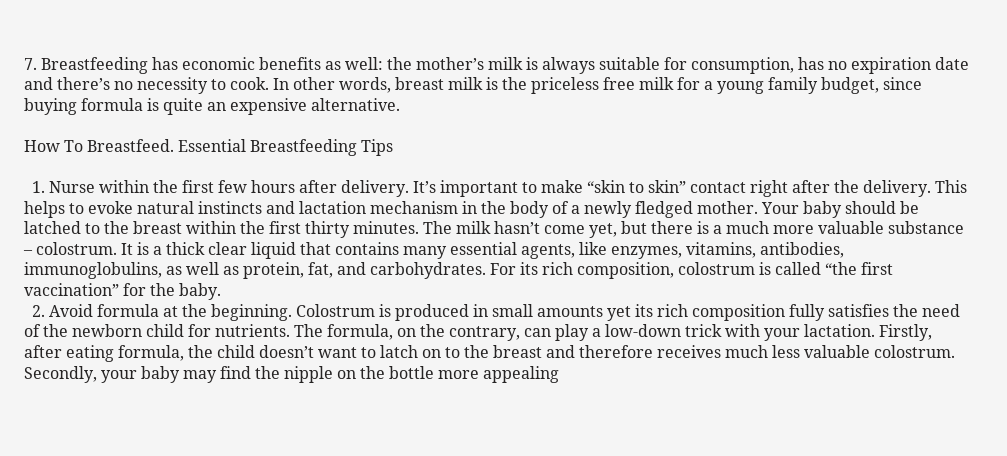7. Breastfeeding has economic benefits as well: the mother’s milk is always suitable for consumption, has no expiration date and there’s no necessity to cook. In other words, breast milk is the priceless free milk for a young family budget, since buying formula is quite an expensive alternative.

How To Breastfeed. Essential Breastfeeding Tips

  1. Nurse within the first few hours after delivery. It’s important to make “skin to skin” contact right after the delivery. This helps to evoke natural instincts and lactation mechanism in the body of a newly fledged mother. Your baby should be latched to the breast within the first thirty minutes. The milk hasn’t come yet, but there is a much more valuable substance – colostrum. It is a thick clear liquid that contains many essential agents, like enzymes, vitamins, antibodies, immunoglobulins, as well as protein, fat, and carbohydrates. For its rich composition, colostrum is called “the first vaccination” for the baby.
  2. Avoid formula at the beginning. Colostrum is produced in small amounts yet its rich composition fully satisfies the need of the newborn child for nutrients. The formula, on the contrary, can play a low-down trick with your lactation. Firstly, after eating formula, the child doesn’t want to latch on to the breast and therefore receives much less valuable colostrum. Secondly, your baby may find the nipple on the bottle more appealing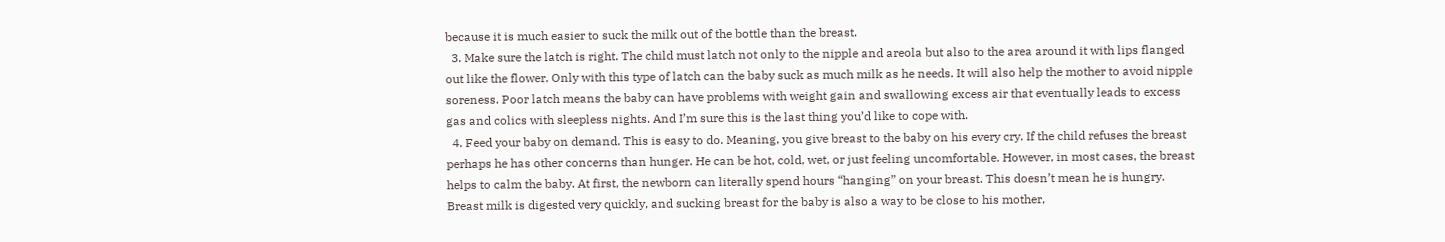because it is much easier to suck the milk out of the bottle than the breast.
  3. Make sure the latch is right. The child must latch not only to the nipple and areola but also to the area around it with lips flanged out like the flower. Only with this type of latch can the baby suck as much milk as he needs. It will also help the mother to avoid nipple soreness. Poor latch means the baby can have problems with weight gain and swallowing excess air that eventually leads to excess gas and colics with sleepless nights. And I’m sure this is the last thing you’d like to cope with.
  4. Feed your baby on demand. This is easy to do. Meaning, you give breast to the baby on his every cry. If the child refuses the breast perhaps he has other concerns than hunger. He can be hot, cold, wet, or just feeling uncomfortable. However, in most cases, the breast helps to calm the baby. At first, the newborn can literally spend hours “hanging” on your breast. This doesn’t mean he is hungry. Breast milk is digested very quickly, and sucking breast for the baby is also a way to be close to his mother,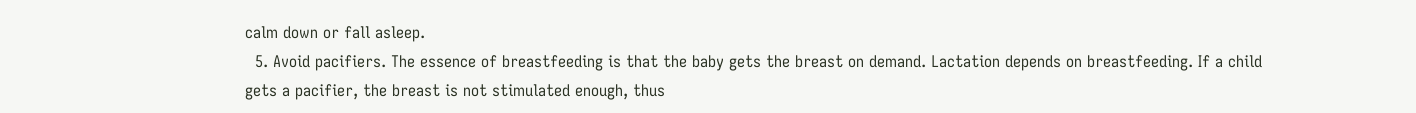calm down or fall asleep.
  5. Avoid pacifiers. The essence of breastfeeding is that the baby gets the breast on demand. Lactation depends on breastfeeding. If a child gets a pacifier, the breast is not stimulated enough, thus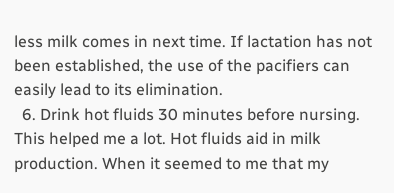less milk comes in next time. If lactation has not been established, the use of the pacifiers can easily lead to its elimination.
  6. Drink hot fluids 30 minutes before nursing. This helped me a lot. Hot fluids aid in milk production. When it seemed to me that my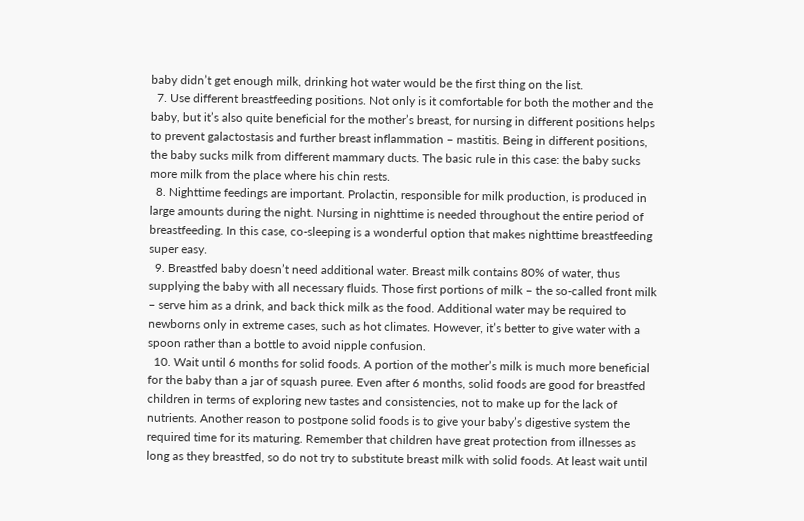baby didn’t get enough milk, drinking hot water would be the first thing on the list.
  7. Use different breastfeeding positions. Not only is it comfortable for both the mother and the baby, but it’s also quite beneficial for the mother’s breast, for nursing in different positions helps to prevent galactostasis and further breast inflammation – mastitis. Being in different positions, the baby sucks milk from different mammary ducts. The basic rule in this case: the baby sucks more milk from the place where his chin rests.
  8. Nighttime feedings are important. Prolactin, responsible for milk production, is produced in large amounts during the night. Nursing in nighttime is needed throughout the entire period of breastfeeding. In this case, co-sleeping is a wonderful option that makes nighttime breastfeeding super easy.
  9. Breastfed baby doesn’t need additional water. Breast milk contains 80% of water, thus supplying the baby with all necessary fluids. Those first portions of milk – the so-called front milk – serve him as a drink, and back thick milk as the food. Additional water may be required to newborns only in extreme cases, such as hot climates. However, it’s better to give water with a spoon rather than a bottle to avoid nipple confusion.
  10. Wait until 6 months for solid foods. A portion of the mother’s milk is much more beneficial for the baby than a jar of squash puree. Even after 6 months, solid foods are good for breastfed children in terms of exploring new tastes and consistencies, not to make up for the lack of nutrients. Another reason to postpone solid foods is to give your baby’s digestive system the required time for its maturing. Remember that children have great protection from illnesses as long as they breastfed, so do not try to substitute breast milk with solid foods. At least wait until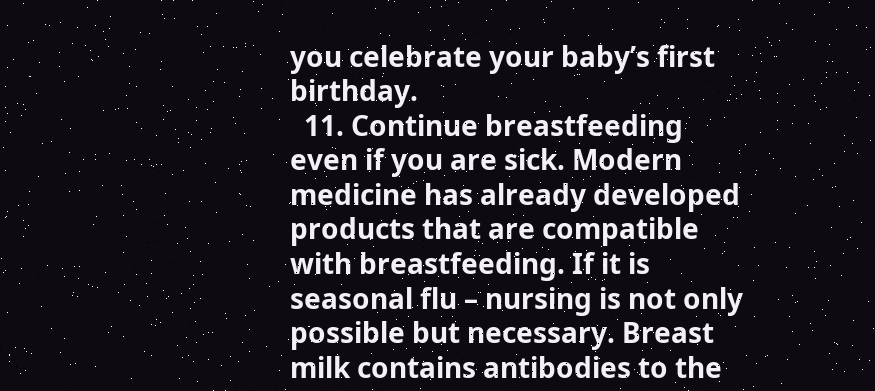you celebrate your baby’s first birthday.
  11. Continue breastfeeding even if you are sick. Modern medicine has already developed products that are compatible with breastfeeding. If it is seasonal flu – nursing is not only possible but necessary. Breast milk contains antibodies to the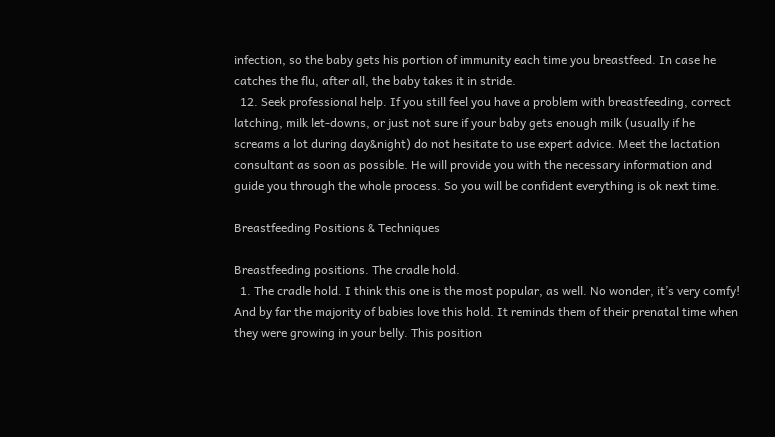infection, so the baby gets his portion of immunity each time you breastfeed. In case he catches the flu, after all, the baby takes it in stride.
  12. Seek professional help. If you still feel you have a problem with breastfeeding, correct latching, milk let-downs, or just not sure if your baby gets enough milk (usually if he screams a lot during day&night) do not hesitate to use expert advice. Meet the lactation consultant as soon as possible. He will provide you with the necessary information and guide you through the whole process. So you will be confident everything is ok next time.

Breastfeeding Positions & Techniques

Breastfeeding positions. The cradle hold.
  1. The cradle hold. I think this one is the most popular, as well. No wonder, it’s very comfy! And by far the majority of babies love this hold. It reminds them of their prenatal time when they were growing in your belly. This position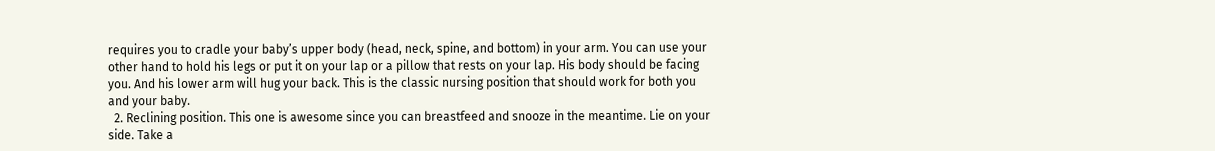requires you to cradle your baby’s upper body (head, neck, spine, and bottom) in your arm. You can use your other hand to hold his legs or put it on your lap or a pillow that rests on your lap. His body should be facing you. And his lower arm will hug your back. This is the classic nursing position that should work for both you and your baby.
  2. Reclining position. This one is awesome since you can breastfeed and snooze in the meantime. Lie on your side. Take a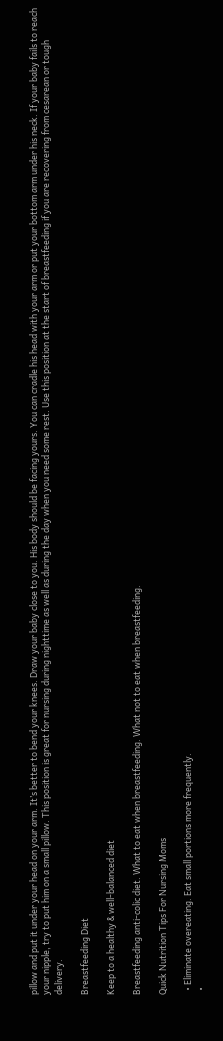pillow and put it under your head on your arm. It’s better to bend your knees. Draw your baby close to you. His body should be facing yours. You can cradle his head with your arm or put your bottom arm under his neck. If your baby fails to reach your nipple, try to put him on a small pillow. This position is great for nursing during nighttime as well as during the day when you need some rest. Use this position at the start of breastfeeding if you are recovering from cesarean or tough delivery.

Breastfeeding Diet

Keep to a healthy & well-balanced diet

Breastfeeding anti-colic diet. What to eat when breastfeeding. What not to eat when breastfeeding.

Quick Nutrition Tips For Nursing Moms

  • Eliminate overeating. Eat small portions more frequently.
  •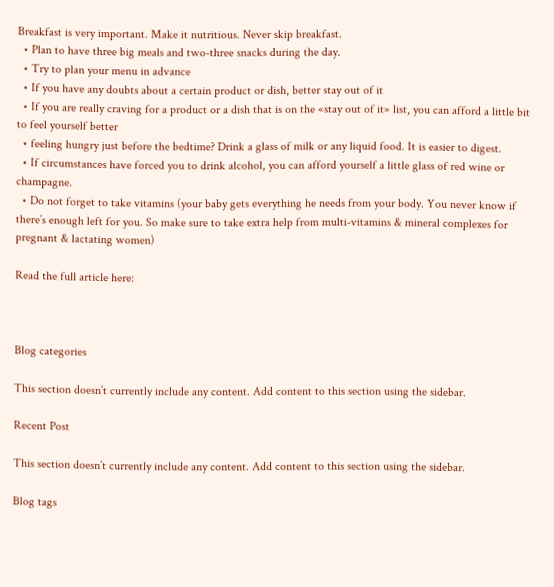Breakfast is very important. Make it nutritious. Never skip breakfast.
  • Plan to have three big meals and two-three snacks during the day.
  • Try to plan your menu in advance
  • If you have any doubts about a certain product or dish, better stay out of it
  • If you are really craving for a product or a dish that is on the «stay out of it» list, you can afford a little bit to feel yourself better
  • feeling hungry just before the bedtime? Drink a glass of milk or any liquid food. It is easier to digest.
  • If circumstances have forced you to drink alcohol, you can afford yourself a little glass of red wine or champagne.
  • Do not forget to take vitamins (your baby gets everything he needs from your body. You never know if there’s enough left for you. So make sure to take extra help from multi-vitamins & mineral complexes for pregnant & lactating women)

Read the full article here:



Blog categories

This section doesn’t currently include any content. Add content to this section using the sidebar.

Recent Post

This section doesn’t currently include any content. Add content to this section using the sidebar.

Blog tags